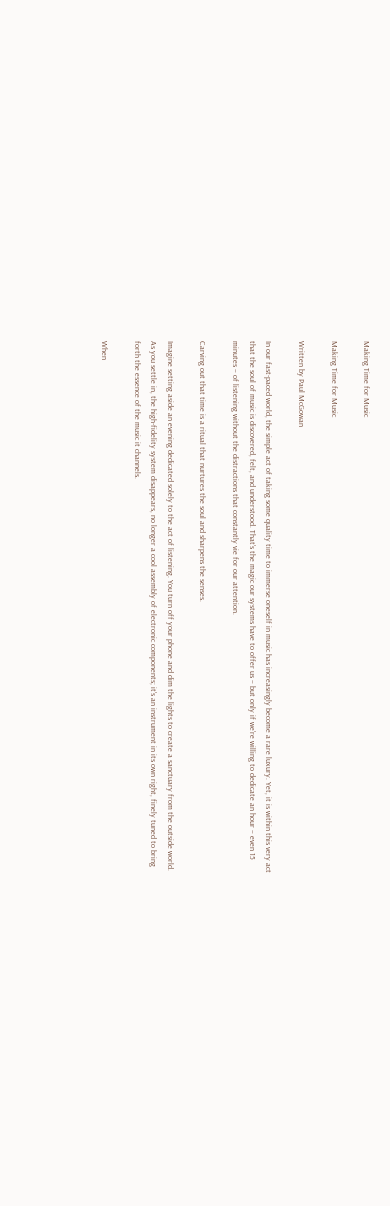Making Time for Music

Making Time for Music

Written by Paul McGowan

In our fast-paced world, the simple act of taking some quality time to immerse oneself in music has increasingly become a rare luxury. Yet, it is within this very act that the soul of music is discovered, felt, and understood. That's the magic our systems have to offer us – but only if we're willing to dedicate an hour – even 15 minutes – of listening without the distractions that constantly vie for our attention.

Carving out that time is a ritual that nurtures the soul and sharpens the senses.

Imagine setting aside an evening dedicated solely to the act of listening. You turn off your phone and dim the lights to create a sanctuary from the outside world. As you settle in, the high-fidelity system disappears, no longer a cool assembly of electronic components; it's an instrument in its own right, finely tuned to bring forth the essence of the music it channels.

When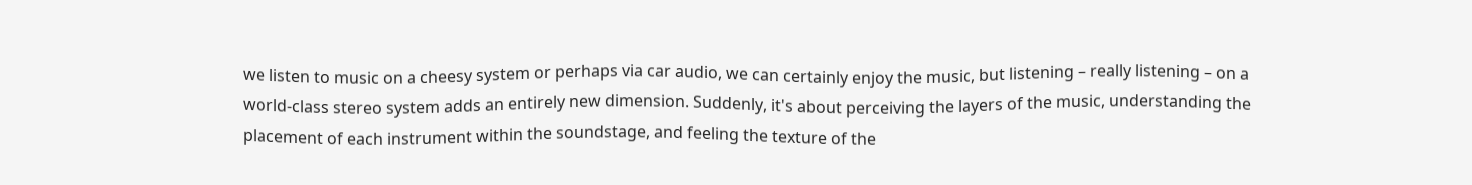we listen to music on a cheesy system or perhaps via car audio, we can certainly enjoy the music, but listening – really listening – on a world-class stereo system adds an entirely new dimension. Suddenly, it's about perceiving the layers of the music, understanding the placement of each instrument within the soundstage, and feeling the texture of the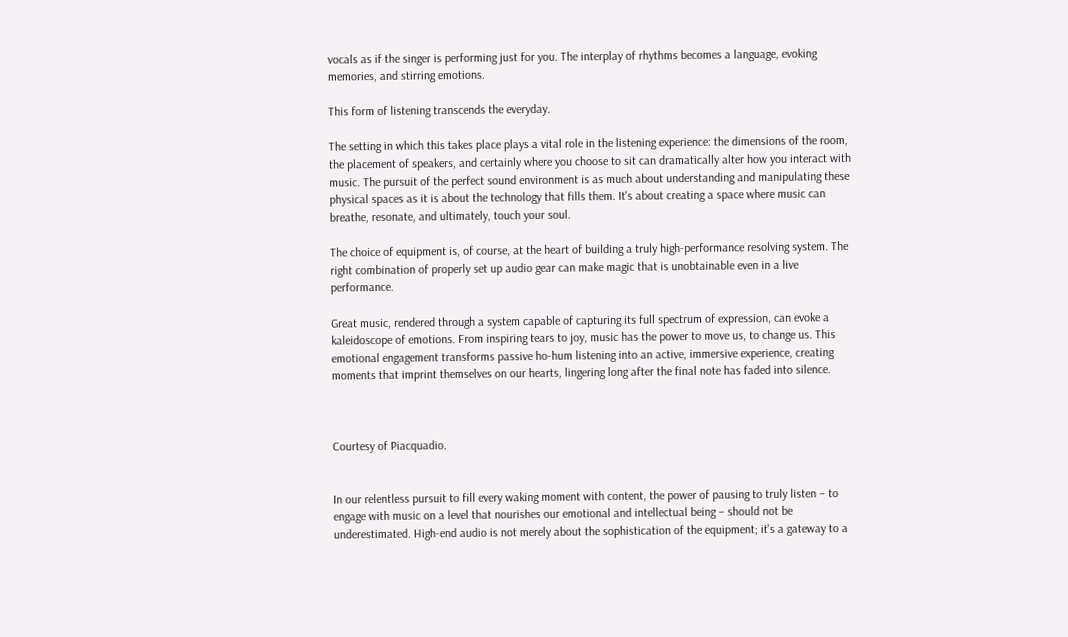vocals as if the singer is performing just for you. The interplay of rhythms becomes a language, evoking memories, and stirring emotions.

This form of listening transcends the everyday.

The setting in which this takes place plays a vital role in the listening experience: the dimensions of the room, the placement of speakers, and certainly where you choose to sit can dramatically alter how you interact with music. The pursuit of the perfect sound environment is as much about understanding and manipulating these physical spaces as it is about the technology that fills them. It's about creating a space where music can breathe, resonate, and ultimately, touch your soul.

The choice of equipment is, of course, at the heart of building a truly high-performance resolving system. The right combination of properly set up audio gear can make magic that is unobtainable even in a live performance.

Great music, rendered through a system capable of capturing its full spectrum of expression, can evoke a kaleidoscope of emotions. From inspiring tears to joy, music has the power to move us, to change us. This emotional engagement transforms passive ho-hum listening into an active, immersive experience, creating moments that imprint themselves on our hearts, lingering long after the final note has faded into silence.



Courtesy of Piacquadio.


In our relentless pursuit to fill every waking moment with content, the power of pausing to truly listen – to engage with music on a level that nourishes our emotional and intellectual being – should not be underestimated. High-end audio is not merely about the sophistication of the equipment; it's a gateway to a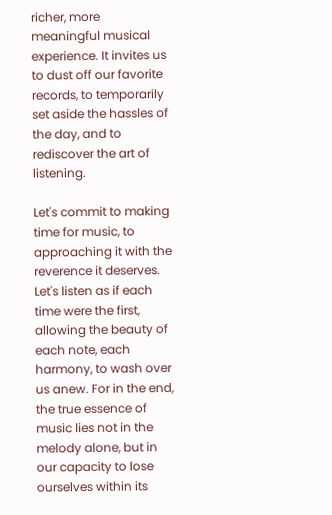richer, more meaningful musical experience. It invites us to dust off our favorite records, to temporarily set aside the hassles of the day, and to rediscover the art of listening.

Let's commit to making time for music, to approaching it with the reverence it deserves. Let's listen as if each time were the first, allowing the beauty of each note, each harmony, to wash over us anew. For in the end, the true essence of music lies not in the melody alone, but in our capacity to lose ourselves within its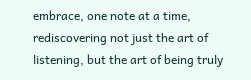embrace, one note at a time, rediscovering not just the art of listening, but the art of being truly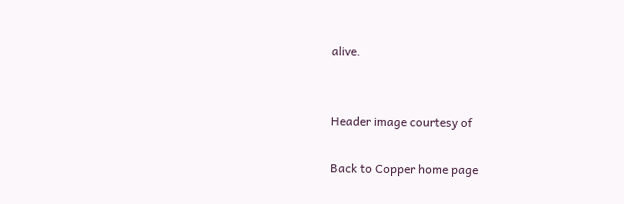alive.


Header image courtesy of

Back to Copper home page